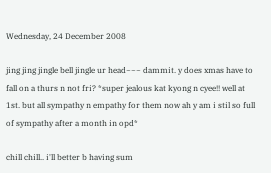Wednesday, 24 December 2008

jing jing jingle bell jingle ur head~~~ dammit. y does xmas have to fall on a thurs n not fri? *super jealous kat kyong n cyee!! well at 1st. but all sympathy n empathy for them now ah y am i stil so full of sympathy after a month in opd*

chill chill.. i'll better b having sum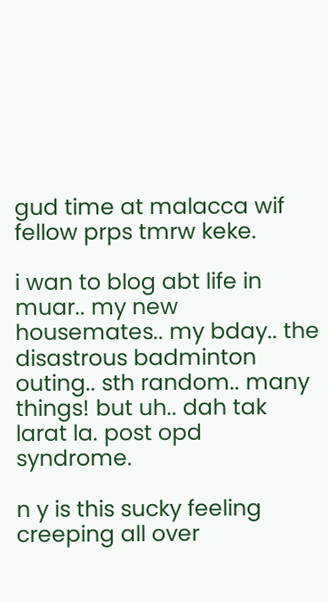gud time at malacca wif fellow prps tmrw keke.

i wan to blog abt life in muar.. my new housemates.. my bday.. the disastrous badminton outing.. sth random.. many things! but uh.. dah tak larat la. post opd syndrome.

n y is this sucky feeling creeping all over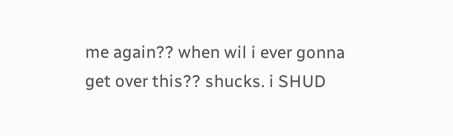me again?? when wil i ever gonna get over this?? shucks. i SHUD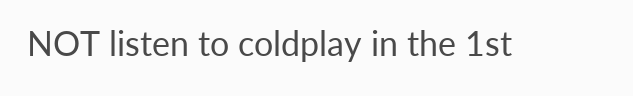NOT listen to coldplay in the 1st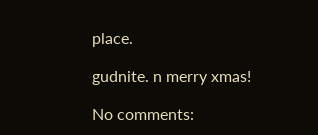place.

gudnite. n merry xmas!

No comments: